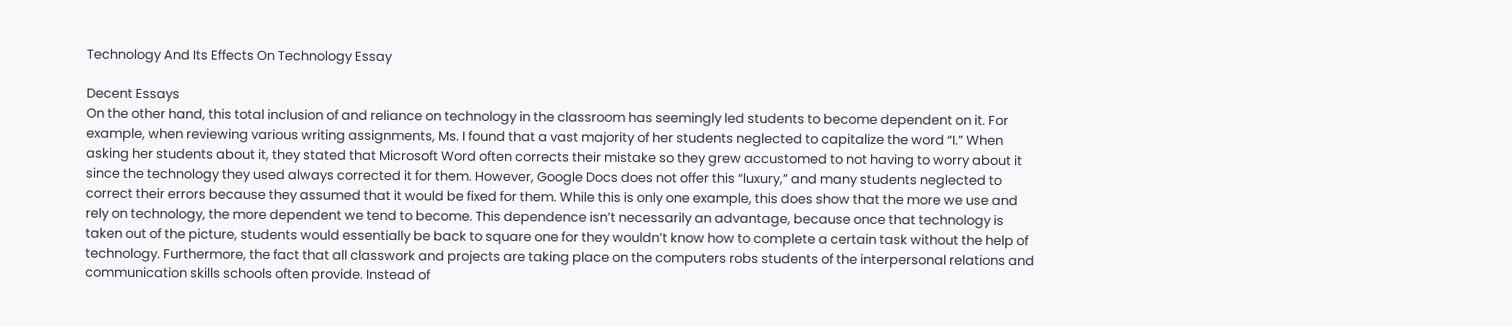Technology And Its Effects On Technology Essay

Decent Essays
On the other hand, this total inclusion of and reliance on technology in the classroom has seemingly led students to become dependent on it. For example, when reviewing various writing assignments, Ms. I found that a vast majority of her students neglected to capitalize the word “I.” When asking her students about it, they stated that Microsoft Word often corrects their mistake so they grew accustomed to not having to worry about it since the technology they used always corrected it for them. However, Google Docs does not offer this “luxury,” and many students neglected to correct their errors because they assumed that it would be fixed for them. While this is only one example, this does show that the more we use and rely on technology, the more dependent we tend to become. This dependence isn’t necessarily an advantage, because once that technology is taken out of the picture, students would essentially be back to square one for they wouldn’t know how to complete a certain task without the help of technology. Furthermore, the fact that all classwork and projects are taking place on the computers robs students of the interpersonal relations and communication skills schools often provide. Instead of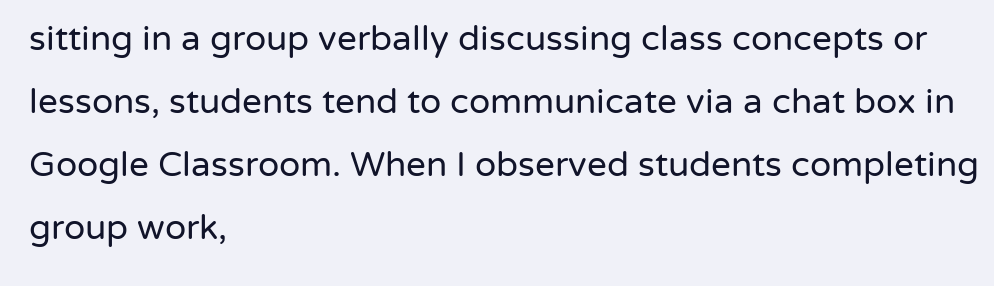sitting in a group verbally discussing class concepts or lessons, students tend to communicate via a chat box in Google Classroom. When I observed students completing group work,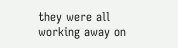they were all working away on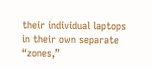their individual laptops in their own separate “zones,”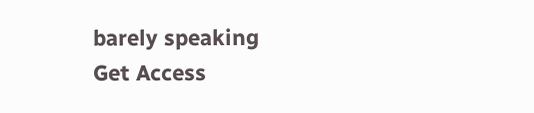barely speaking
Get Access